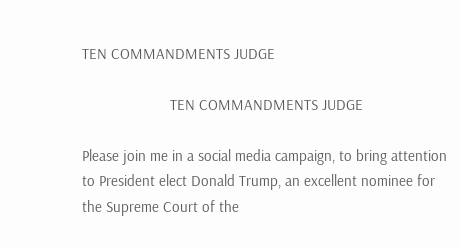TEN COMMANDMENTS JUDGE

                      TEN COMMANDMENTS JUDGE

Please join me in a social media campaign, to bring attention to President elect Donald Trump, an excellent nominee for the Supreme Court of the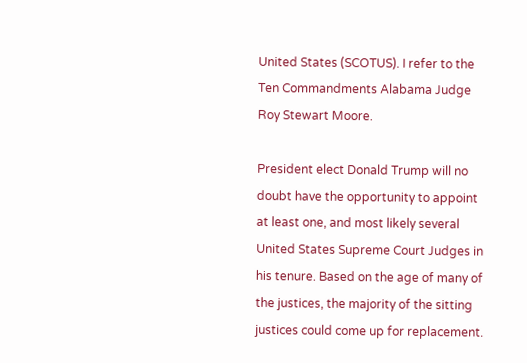United States (SCOTUS). I refer to the Ten Commandments Alabama Judge Roy Stewart Moore.

President elect Donald Trump will no doubt have the opportunity to appoint at least one, and most likely several United States Supreme Court Judges in his tenure. Based on the age of many of the justices, the majority of the sitting justices could come up for replacement.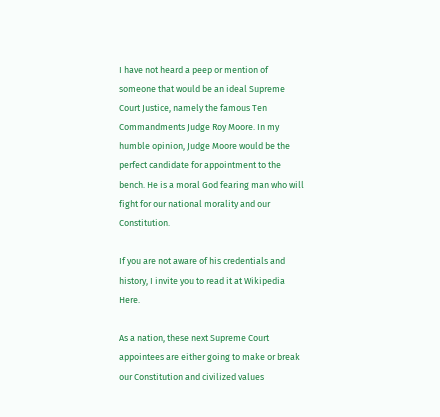I have not heard a peep or mention of someone that would be an ideal Supreme Court Justice, namely the famous Ten Commandments Judge Roy Moore. In my humble opinion, Judge Moore would be the perfect candidate for appointment to the bench. He is a moral God fearing man who will fight for our national morality and our Constitution.

If you are not aware of his credentials and history, I invite you to read it at Wikipedia Here.

As a nation, these next Supreme Court appointees are either going to make or break our Constitution and civilized values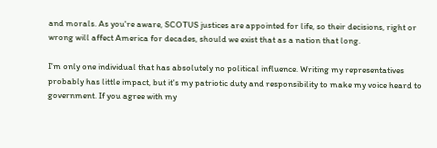and morals. As you're aware, SCOTUS justices are appointed for life, so their decisions, right or wrong will affect America for decades, should we exist that as a nation that long.

I'm only one individual that has absolutely no political influence. Writing my representatives probably has little impact, but it's my patriotic duty and responsibility to make my voice heard to government. If you agree with my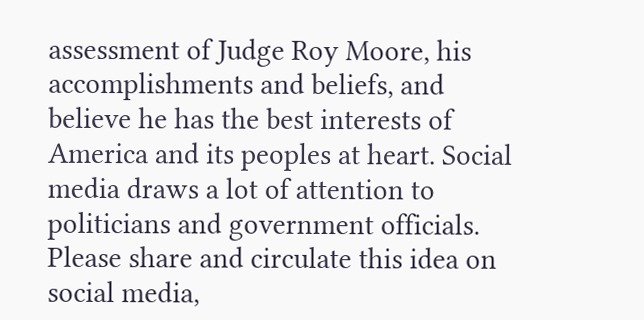assessment of Judge Roy Moore, his accomplishments and beliefs, and believe he has the best interests of America and its peoples at heart. Social media draws a lot of attention to politicians and government officials. Please share and circulate this idea on social media,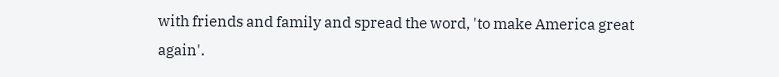with friends and family and spread the word, 'to make America great again'.